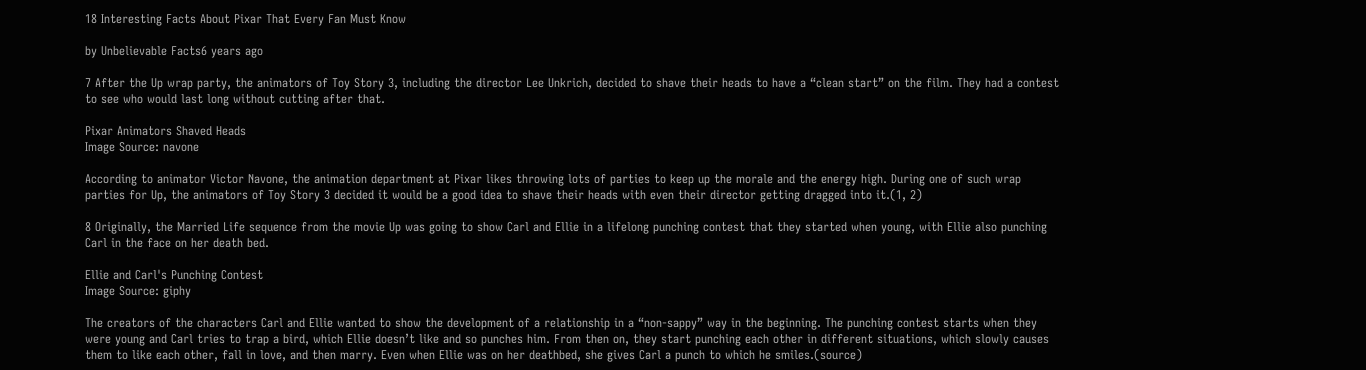18 Interesting Facts About Pixar That Every Fan Must Know

by Unbelievable Facts6 years ago

7 After the Up wrap party, the animators of Toy Story 3, including the director Lee Unkrich, decided to shave their heads to have a “clean start” on the film. They had a contest to see who would last long without cutting after that.

Pixar Animators Shaved Heads
Image Source: navone

According to animator Victor Navone, the animation department at Pixar likes throwing lots of parties to keep up the morale and the energy high. During one of such wrap parties for Up, the animators of Toy Story 3 decided it would be a good idea to shave their heads with even their director getting dragged into it.(1, 2)

8 Originally, the Married Life sequence from the movie Up was going to show Carl and Ellie in a lifelong punching contest that they started when young, with Ellie also punching Carl in the face on her death bed.

Ellie and Carl's Punching Contest
Image Source: giphy

The creators of the characters Carl and Ellie wanted to show the development of a relationship in a “non-sappy” way in the beginning. The punching contest starts when they were young and Carl tries to trap a bird, which Ellie doesn’t like and so punches him. From then on, they start punching each other in different situations, which slowly causes them to like each other, fall in love, and then marry. Even when Ellie was on her deathbed, she gives Carl a punch to which he smiles.(source)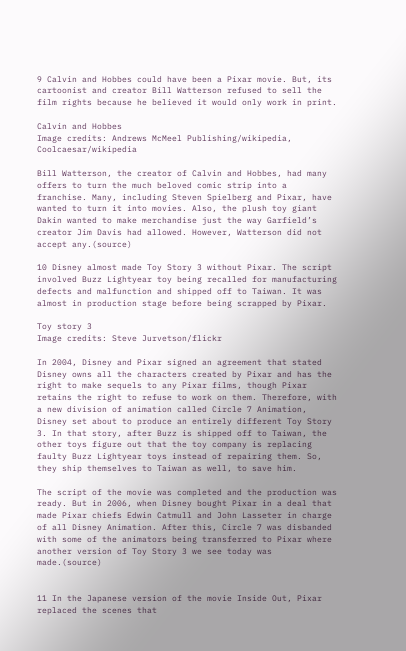9 Calvin and Hobbes could have been a Pixar movie. But, its cartoonist and creator Bill Watterson refused to sell the film rights because he believed it would only work in print.

Calvin and Hobbes
Image credits: Andrews McMeel Publishing/wikipedia, Coolcaesar/wikipedia

Bill Watterson, the creator of Calvin and Hobbes, had many offers to turn the much beloved comic strip into a franchise. Many, including Steven Spielberg and Pixar, have wanted to turn it into movies. Also, the plush toy giant Dakin wanted to make merchandise just the way Garfield’s creator Jim Davis had allowed. However, Watterson did not accept any.(source)

10 Disney almost made Toy Story 3 without Pixar. The script involved Buzz Lightyear toy being recalled for manufacturing defects and malfunction and shipped off to Taiwan. It was almost in production stage before being scrapped by Pixar.

Toy story 3
Image credits: Steve Jurvetson/flickr

In 2004, Disney and Pixar signed an agreement that stated Disney owns all the characters created by Pixar and has the right to make sequels to any Pixar films, though Pixar retains the right to refuse to work on them. Therefore, with a new division of animation called Circle 7 Animation, Disney set about to produce an entirely different Toy Story 3. In that story, after Buzz is shipped off to Taiwan, the other toys figure out that the toy company is replacing faulty Buzz Lightyear toys instead of repairing them. So, they ship themselves to Taiwan as well, to save him.

The script of the movie was completed and the production was ready. But in 2006, when Disney bought Pixar in a deal that made Pixar chiefs Edwin Catmull and John Lasseter in charge of all Disney Animation. After this, Circle 7 was disbanded with some of the animators being transferred to Pixar where another version of Toy Story 3 we see today was made.(source)


11 In the Japanese version of the movie Inside Out, Pixar replaced the scenes that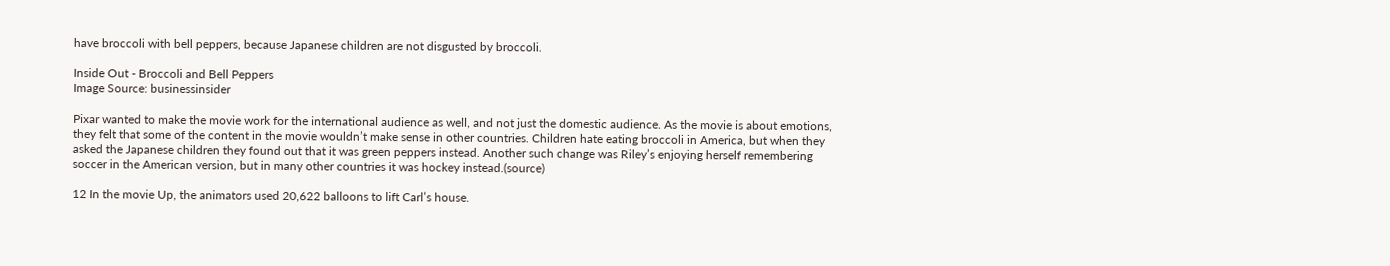have broccoli with bell peppers, because Japanese children are not disgusted by broccoli.

Inside Out - Broccoli and Bell Peppers
Image Source: businessinsider

Pixar wanted to make the movie work for the international audience as well, and not just the domestic audience. As the movie is about emotions, they felt that some of the content in the movie wouldn’t make sense in other countries. Children hate eating broccoli in America, but when they asked the Japanese children they found out that it was green peppers instead. Another such change was Riley’s enjoying herself remembering soccer in the American version, but in many other countries it was hockey instead.(source)

12 In the movie Up, the animators used 20,622 balloons to lift Carl’s house.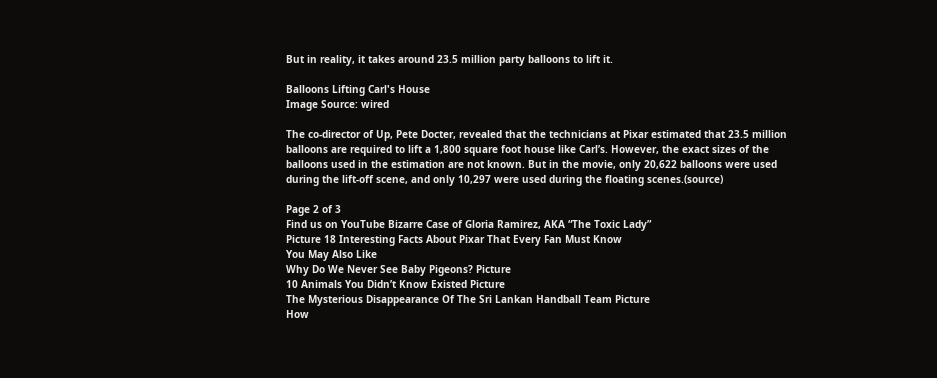But in reality, it takes around 23.5 million party balloons to lift it.

Balloons Lifting Carl's House
Image Source: wired

The co-director of Up, Pete Docter, revealed that the technicians at Pixar estimated that 23.5 million balloons are required to lift a 1,800 square foot house like Carl’s. However, the exact sizes of the balloons used in the estimation are not known. But in the movie, only 20,622 balloons were used during the lift-off scene, and only 10,297 were used during the floating scenes.(source)

Page 2 of 3
Find us on YouTube Bizarre Case of Gloria Ramirez, AKA “The Toxic Lady”
Picture 18 Interesting Facts About Pixar That Every Fan Must Know
You May Also Like
Why Do We Never See Baby Pigeons? Picture
10 Animals You Didn’t Know Existed Picture
The Mysterious Disappearance Of The Sri Lankan Handball Team Picture
How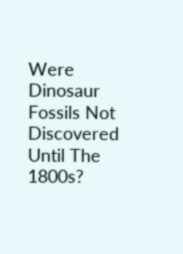Were Dinosaur Fossils Not Discovered Until The 1800s?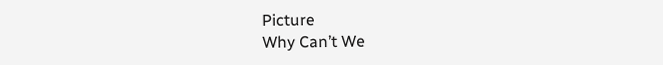Picture
Why Can’t We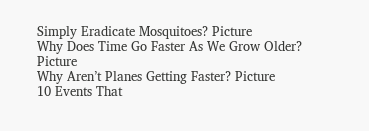Simply Eradicate Mosquitoes? Picture
Why Does Time Go Faster As We Grow Older? Picture
Why Aren’t Planes Getting Faster? Picture
10 Events That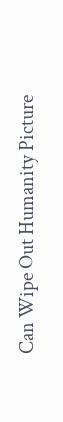Can Wipe Out Humanity Picture